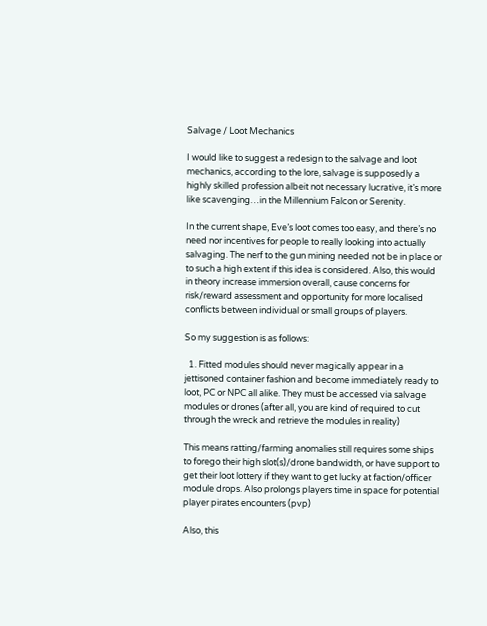Salvage / Loot Mechanics

I would like to suggest a redesign to the salvage and loot mechanics, according to the lore, salvage is supposedly a highly skilled profession albeit not necessary lucrative, it’s more like scavenging…in the Millennium Falcon or Serenity.

In the current shape, Eve’s loot comes too easy, and there’s no need nor incentives for people to really looking into actually salvaging. The nerf to the gun mining needed not be in place or to such a high extent if this idea is considered. Also, this would in theory increase immersion overall, cause concerns for risk/reward assessment and opportunity for more localised conflicts between individual or small groups of players.

So my suggestion is as follows:

  1. Fitted modules should never magically appear in a jettisoned container fashion and become immediately ready to loot, PC or NPC all alike. They must be accessed via salvage modules or drones (after all, you are kind of required to cut through the wreck and retrieve the modules in reality)

This means ratting/farming anomalies still requires some ships to forego their high slot(s)/drone bandwidth, or have support to get their loot lottery if they want to get lucky at faction/officer module drops. Also prolongs players time in space for potential player pirates encounters (pvp)

Also, this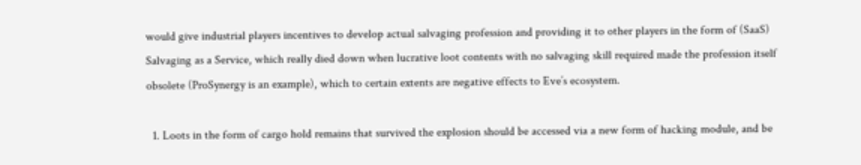would give industrial players incentives to develop actual salvaging profession and providing it to other players in the form of (SaaS) Salvaging as a Service, which really died down when lucrative loot contents with no salvaging skill required made the profession itself obsolete (ProSynergy is an example), which to certain extents are negative effects to Eve’s ecosystem.

  1. Loots in the form of cargo hold remains that survived the explosion should be accessed via a new form of hacking module, and be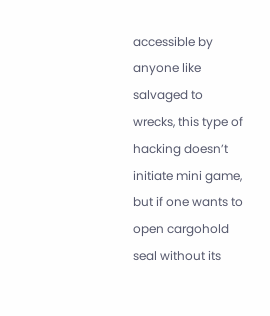accessible by anyone like salvaged to wrecks, this type of hacking doesn’t initiate mini game, but if one wants to open cargohold seal without its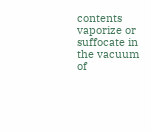contents vaporize or suffocate in the vacuum of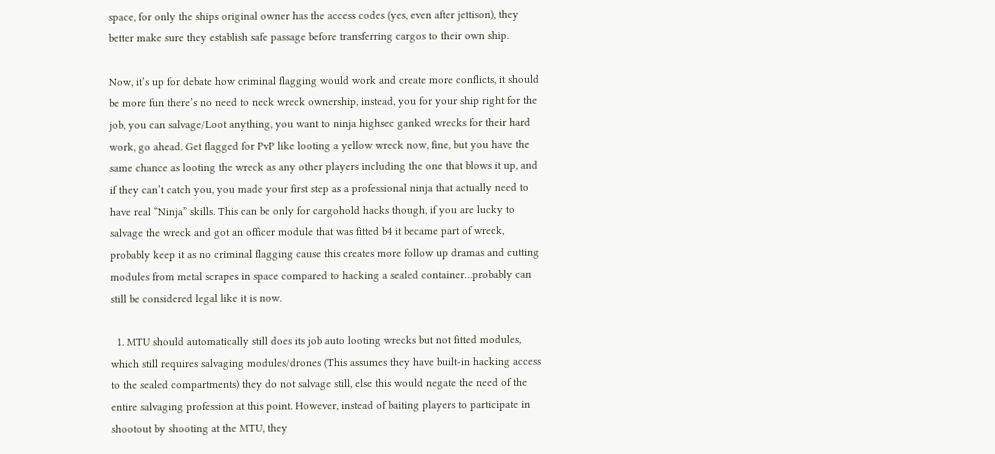space, for only the ships original owner has the access codes (yes, even after jettison), they better make sure they establish safe passage before transferring cargos to their own ship.

Now, it’s up for debate how criminal flagging would work and create more conflicts, it should be more fun there’s no need to neck wreck ownership, instead, you for your ship right for the job, you can salvage/Loot anything, you want to ninja highsec ganked wrecks for their hard work, go ahead. Get flagged for PvP like looting a yellow wreck now, fine, but you have the same chance as looting the wreck as any other players including the one that blows it up, and if they can’t catch you, you made your first step as a professional ninja that actually need to have real “Ninja” skills. This can be only for cargohold hacks though, if you are lucky to salvage the wreck and got an officer module that was fitted b4 it became part of wreck, probably keep it as no criminal flagging cause this creates more follow up dramas and cutting modules from metal scrapes in space compared to hacking a sealed container…probably can still be considered legal like it is now.

  1. MTU should automatically still does its job auto looting wrecks but not fitted modules, which still requires salvaging modules/drones (This assumes they have built-in hacking access to the sealed compartments) they do not salvage still, else this would negate the need of the entire salvaging profession at this point. However, instead of baiting players to participate in shootout by shooting at the MTU, they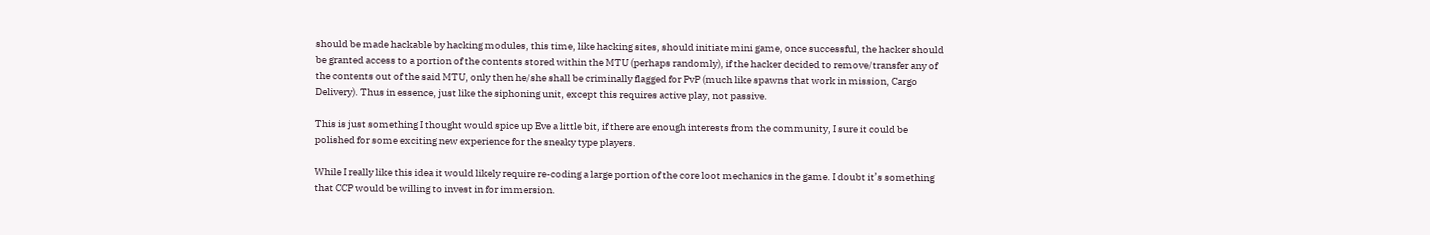should be made hackable by hacking modules, this time, like hacking sites, should initiate mini game, once successful, the hacker should be granted access to a portion of the contents stored within the MTU (perhaps randomly), if the hacker decided to remove/transfer any of the contents out of the said MTU, only then he/she shall be criminally flagged for PvP (much like spawns that work in mission, Cargo Delivery). Thus in essence, just like the siphoning unit, except this requires active play, not passive.

This is just something I thought would spice up Eve a little bit, if there are enough interests from the community, I sure it could be polished for some exciting new experience for the sneaky type players.

While I really like this idea it would likely require re-coding a large portion of the core loot mechanics in the game. I doubt it’s something that CCP would be willing to invest in for immersion.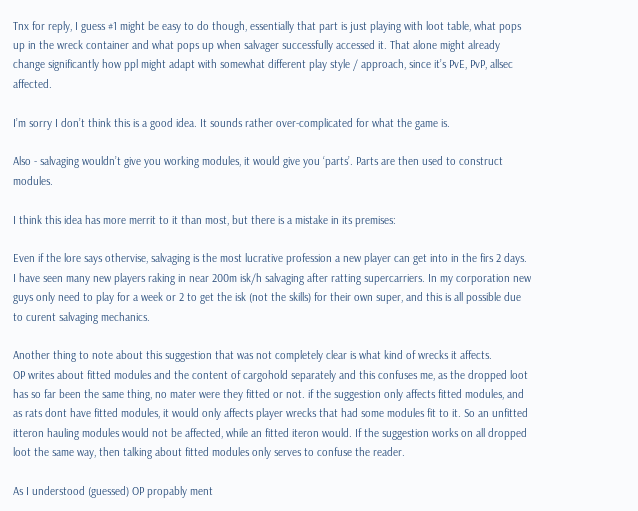Tnx for reply, I guess #1 might be easy to do though, essentially that part is just playing with loot table, what pops up in the wreck container and what pops up when salvager successfully accessed it. That alone might already change significantly how ppl might adapt with somewhat different play style / approach, since it’s PvE, PvP, allsec affected.

I’m sorry I don’t think this is a good idea. It sounds rather over-complicated for what the game is.

Also - salvaging wouldn’t give you working modules, it would give you ‘parts’. Parts are then used to construct modules.

I think this idea has more merrit to it than most, but there is a mistake in its premises:

Even if the lore says othervise, salvaging is the most lucrative profession a new player can get into in the firs 2 days. I have seen many new players raking in near 200m isk/h salvaging after ratting supercarriers. In my corporation new guys only need to play for a week or 2 to get the isk (not the skills) for their own super, and this is all possible due to curent salvaging mechanics.

Another thing to note about this suggestion that was not completely clear is what kind of wrecks it affects.
OP writes about fitted modules and the content of cargohold separately and this confuses me, as the dropped loot has so far been the same thing, no mater were they fitted or not. if the suggestion only affects fitted modules, and as rats dont have fitted modules, it would only affects player wrecks that had some modules fit to it. So an unfitted itteron hauling modules would not be affected, while an fitted iteron would. If the suggestion works on all dropped loot the same way, then talking about fitted modules only serves to confuse the reader.

As I understood (guessed) OP propably ment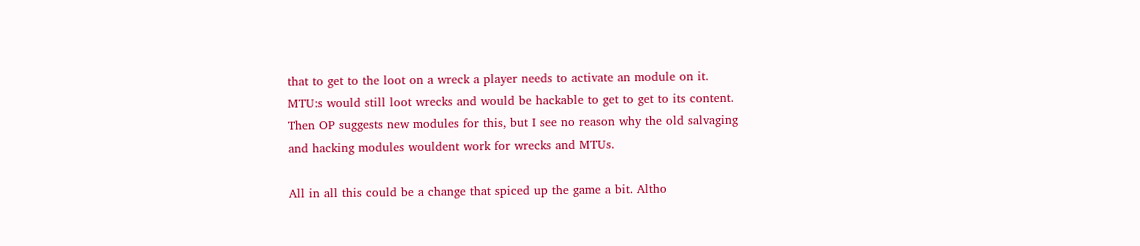that to get to the loot on a wreck a player needs to activate an module on it. MTU:s would still loot wrecks and would be hackable to get to get to its content. Then OP suggests new modules for this, but I see no reason why the old salvaging and hacking modules wouldent work for wrecks and MTUs.

All in all this could be a change that spiced up the game a bit. Altho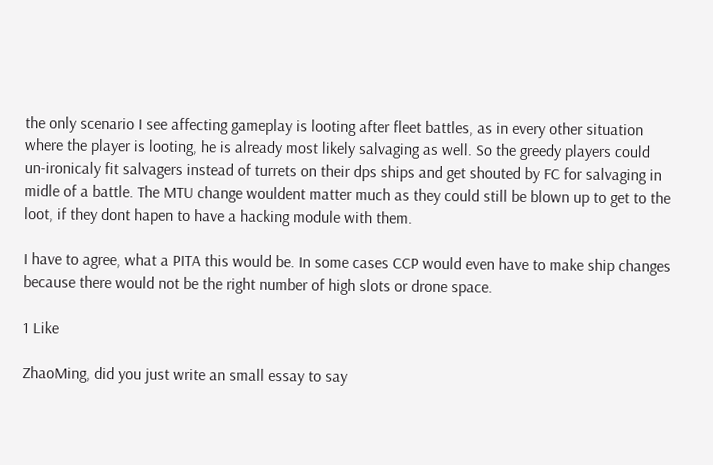the only scenario I see affecting gameplay is looting after fleet battles, as in every other situation where the player is looting, he is already most likely salvaging as well. So the greedy players could un-ironicaly fit salvagers instead of turrets on their dps ships and get shouted by FC for salvaging in midle of a battle. The MTU change wouldent matter much as they could still be blown up to get to the loot, if they dont hapen to have a hacking module with them.

I have to agree, what a PITA this would be. In some cases CCP would even have to make ship changes because there would not be the right number of high slots or drone space.

1 Like

ZhaoMing, did you just write an small essay to say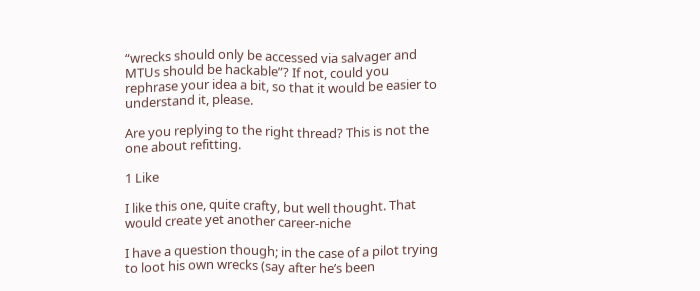“wrecks should only be accessed via salvager and MTUs should be hackable”? If not, could you rephrase your idea a bit, so that it would be easier to understand it, please.

Are you replying to the right thread? This is not the one about refitting.

1 Like

I like this one, quite crafty, but well thought. That would create yet another career-niche

I have a question though; in the case of a pilot trying to loot his own wrecks (say after he’s been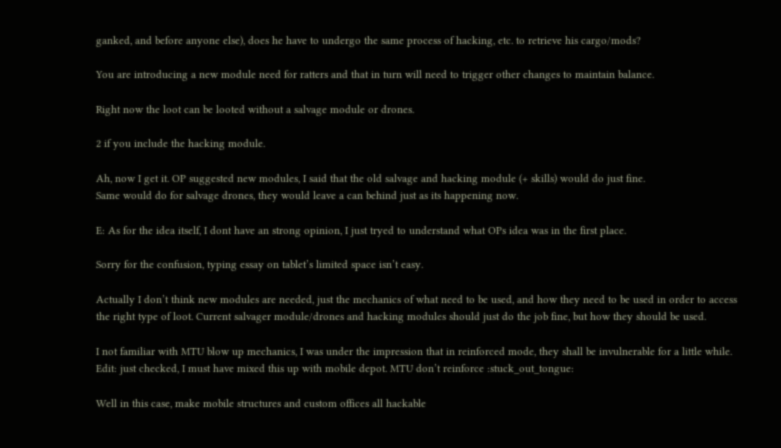ganked, and before anyone else), does he have to undergo the same process of hacking, etc. to retrieve his cargo/mods?

You are introducing a new module need for ratters and that in turn will need to trigger other changes to maintain balance.

Right now the loot can be looted without a salvage module or drones.

2 if you include the hacking module.

Ah, now I get it. OP suggested new modules, I said that the old salvage and hacking module (+ skills) would do just fine.
Same would do for salvage drones, they would leave a can behind just as its happening now.

E: As for the idea itself, I dont have an strong opinion, I just tryed to understand what OPs idea was in the first place.

Sorry for the confusion, typing essay on tablet’s limited space isn’t easy.

Actually I don’t think new modules are needed, just the mechanics of what need to be used, and how they need to be used in order to access the right type of loot. Current salvager module/drones and hacking modules should just do the job fine, but how they should be used.

I not familiar with MTU blow up mechanics, I was under the impression that in reinforced mode, they shall be invulnerable for a little while.
Edit: just checked, I must have mixed this up with mobile depot. MTU don’t reinforce :stuck_out_tongue:

Well in this case, make mobile structures and custom offices all hackable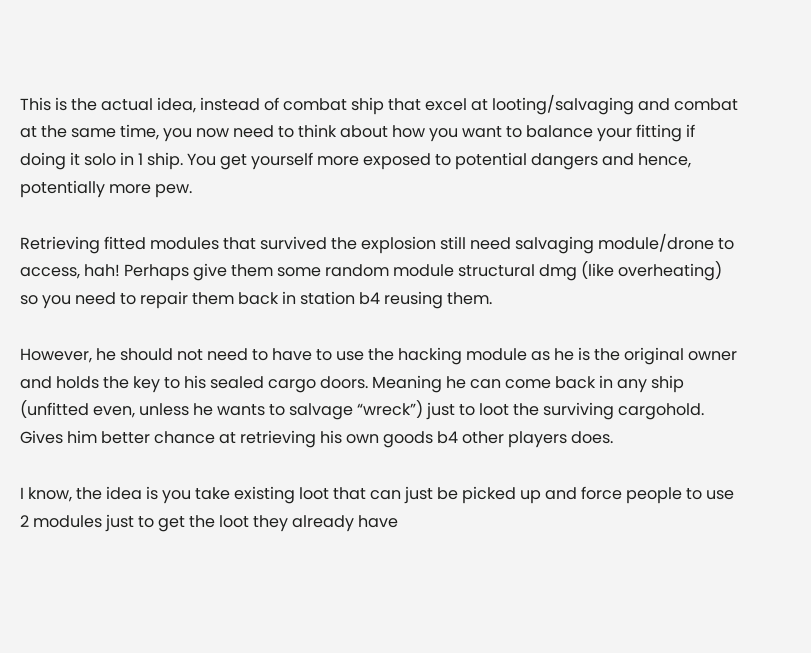This is the actual idea, instead of combat ship that excel at looting/salvaging and combat at the same time, you now need to think about how you want to balance your fitting if doing it solo in 1 ship. You get yourself more exposed to potential dangers and hence, potentially more pew.

Retrieving fitted modules that survived the explosion still need salvaging module/drone to access, hah! Perhaps give them some random module structural dmg (like overheating) so you need to repair them back in station b4 reusing them.

However, he should not need to have to use the hacking module as he is the original owner and holds the key to his sealed cargo doors. Meaning he can come back in any ship (unfitted even, unless he wants to salvage “wreck”) just to loot the surviving cargohold. Gives him better chance at retrieving his own goods b4 other players does.

I know, the idea is you take existing loot that can just be picked up and force people to use 2 modules just to get the loot they already have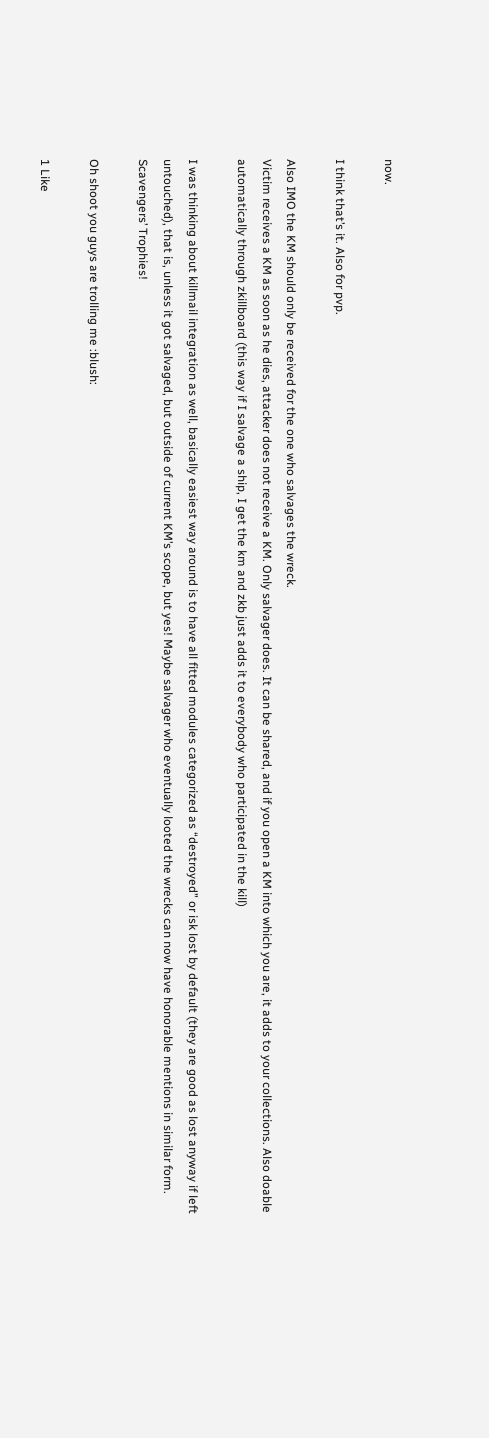now.

I think that’s it. Also for pvp.

Also IMO the KM should only be received for the one who salvages the wreck.
Victim receives a KM as soon as he dies, attacker does not receive a KM. Only salvager does. It can be shared, and if you open a KM into which you are, it adds to your collections. Also doable automatically through zkillboard (this way if I salvage a ship, I get the km and zkb just adds it to everybody who participated in the kill)

I was thinking about killmail integration as well, basically easiest way around is to have all fitted modules categorized as “destroyed” or isk lost by default (they are good as lost anyway if left untouched), that is, unless it got salvaged, but outside of current KM’s scope, but yes! Maybe salvager who eventually looted the wrecks can now have honorable mentions in similar form. Scavengers’ Trophies!

Oh shoot you guys are trolling me :blush:

1 Like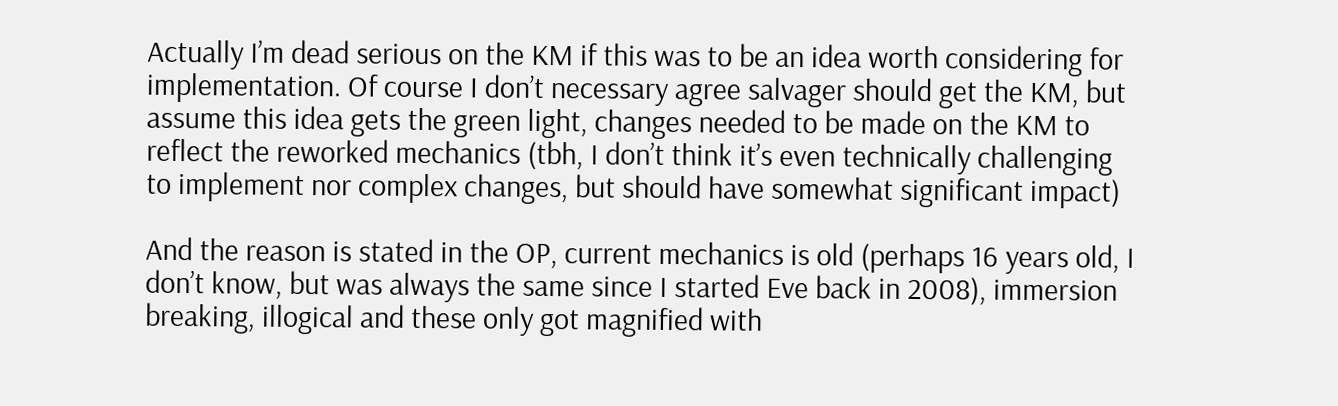Actually I’m dead serious on the KM if this was to be an idea worth considering for implementation. Of course I don’t necessary agree salvager should get the KM, but assume this idea gets the green light, changes needed to be made on the KM to reflect the reworked mechanics (tbh, I don’t think it’s even technically challenging to implement nor complex changes, but should have somewhat significant impact)

And the reason is stated in the OP, current mechanics is old (perhaps 16 years old, I don’t know, but was always the same since I started Eve back in 2008), immersion breaking, illogical and these only got magnified with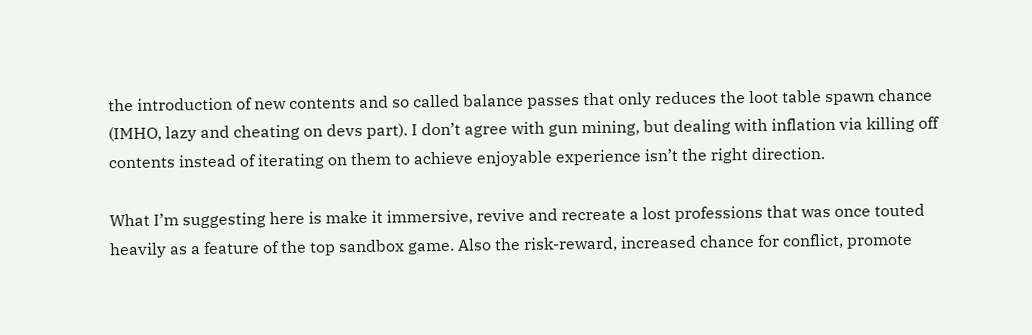the introduction of new contents and so called balance passes that only reduces the loot table spawn chance (IMHO, lazy and cheating on devs part). I don’t agree with gun mining, but dealing with inflation via killing off contents instead of iterating on them to achieve enjoyable experience isn’t the right direction.

What I’m suggesting here is make it immersive, revive and recreate a lost professions that was once touted heavily as a feature of the top sandbox game. Also the risk-reward, increased chance for conflict, promote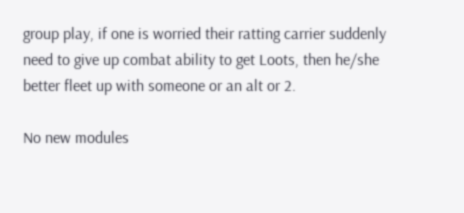group play, if one is worried their ratting carrier suddenly need to give up combat ability to get Loots, then he/she better fleet up with someone or an alt or 2.

No new modules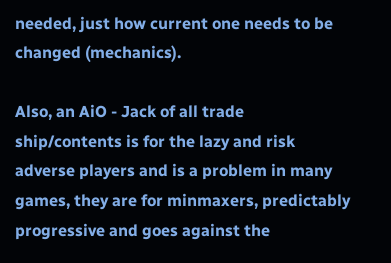needed, just how current one needs to be changed (mechanics).

Also, an AiO - Jack of all trade ship/contents is for the lazy and risk adverse players and is a problem in many games, they are for minmaxers, predictably progressive and goes against the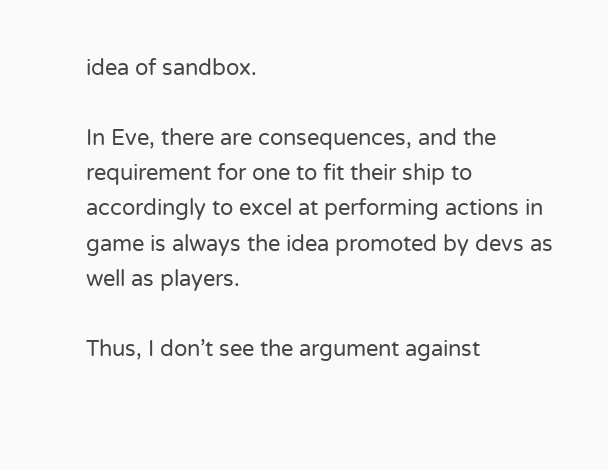idea of sandbox.

In Eve, there are consequences, and the requirement for one to fit their ship to accordingly to excel at performing actions in game is always the idea promoted by devs as well as players.

Thus, I don’t see the argument against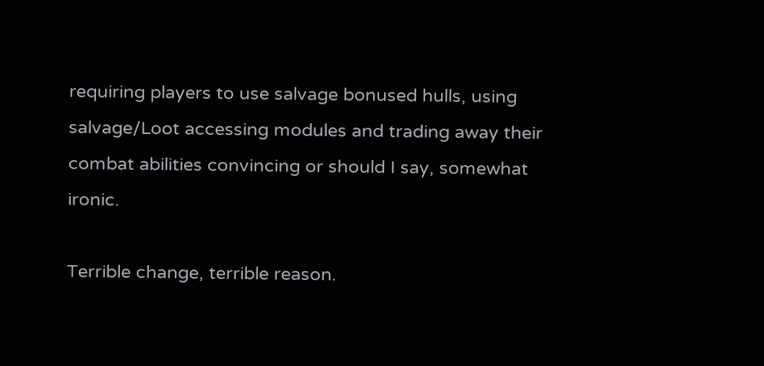requiring players to use salvage bonused hulls, using salvage/Loot accessing modules and trading away their combat abilities convincing or should I say, somewhat ironic.

Terrible change, terrible reason.